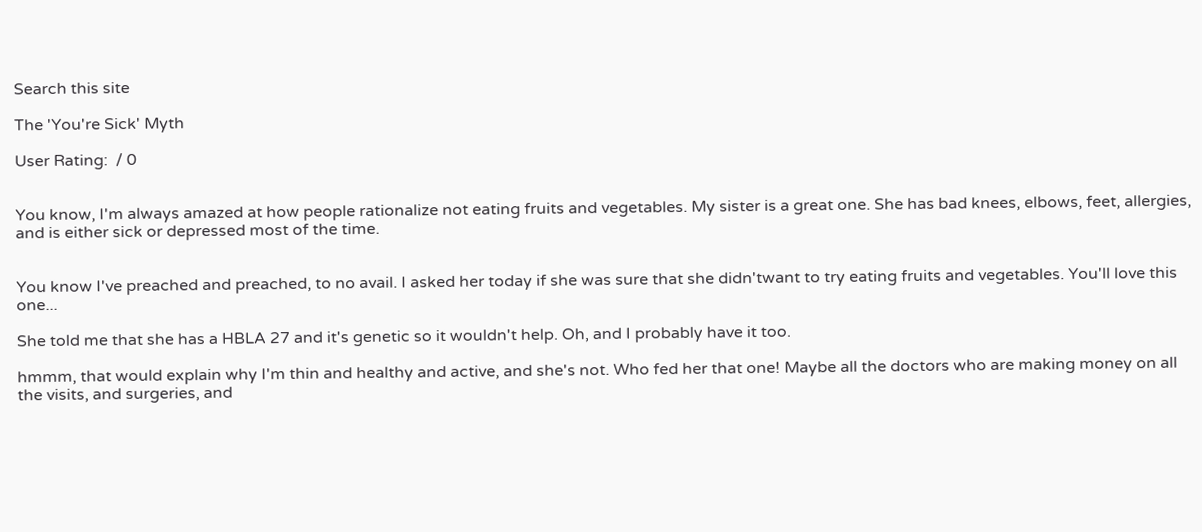Search this site

The 'You're Sick' Myth

User Rating:  / 0


You know, I'm always amazed at how people rationalize not eating fruits and vegetables. My sister is a great one. She has bad knees, elbows, feet, allergies, and is either sick or depressed most of the time.


You know I've preached and preached, to no avail. I asked her today if she was sure that she didn'twant to try eating fruits and vegetables. You'll love this one...

She told me that she has a HBLA 27 and it's genetic so it wouldn't help. Oh, and I probably have it too.

hmmm, that would explain why I'm thin and healthy and active, and she's not. Who fed her that one! Maybe all the doctors who are making money on all the visits, and surgeries, and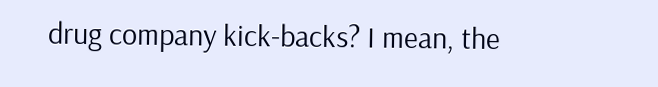drug company kick-backs? I mean, the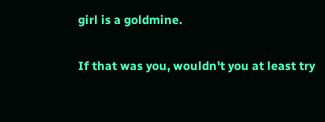girl is a goldmine.

If that was you, wouldn't you at least try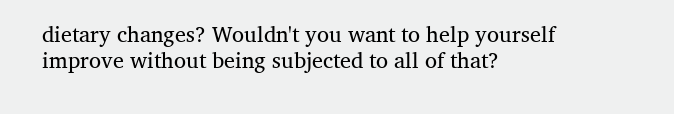dietary changes? Wouldn't you want to help yourself improve without being subjected to all of that?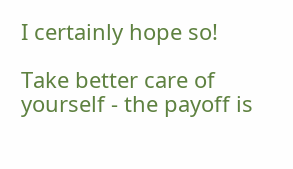I certainly hope so!

Take better care of yourself - the payoff is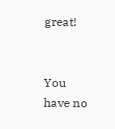great!


You have no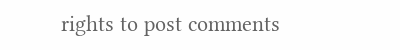rights to post comments